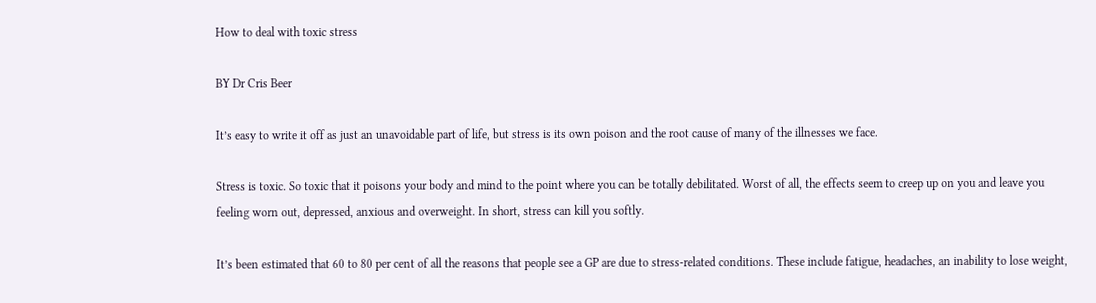How to deal with toxic stress

BY Dr Cris Beer

It’s easy to write it off as just an unavoidable part of life, but stress is its own poison and the root cause of many of the illnesses we face.

Stress is toxic. So toxic that it poisons your body and mind to the point where you can be totally debilitated. Worst of all, the effects seem to creep up on you and leave you feeling worn out, depressed, anxious and overweight. In short, stress can kill you softly.

It’s been estimated that 60 to 80 per cent of all the reasons that people see a GP are due to stress-related conditions. These include fatigue, headaches, an inability to lose weight,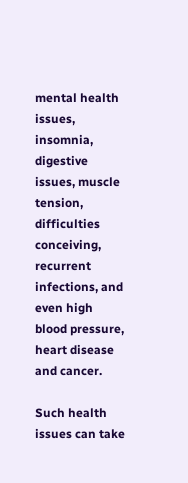mental health issues, insomnia, digestive issues, muscle tension, difficulties conceiving, recurrent infections, and even high blood pressure, heart disease and cancer.

Such health issues can take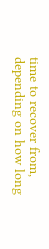time to recover from, depending on how long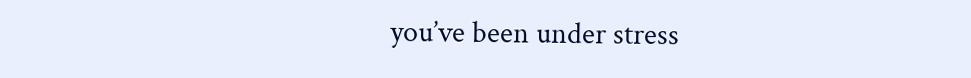you’ve been under stress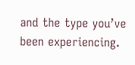and the type you’ve been experiencing.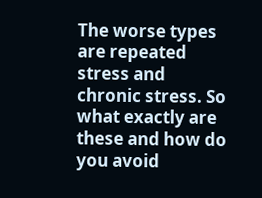The worse types are repeated stress and chronic stress. So what exactly are these and how do you avoid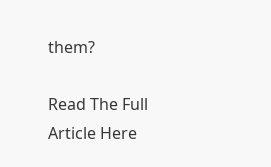them?

Read The Full Article Here